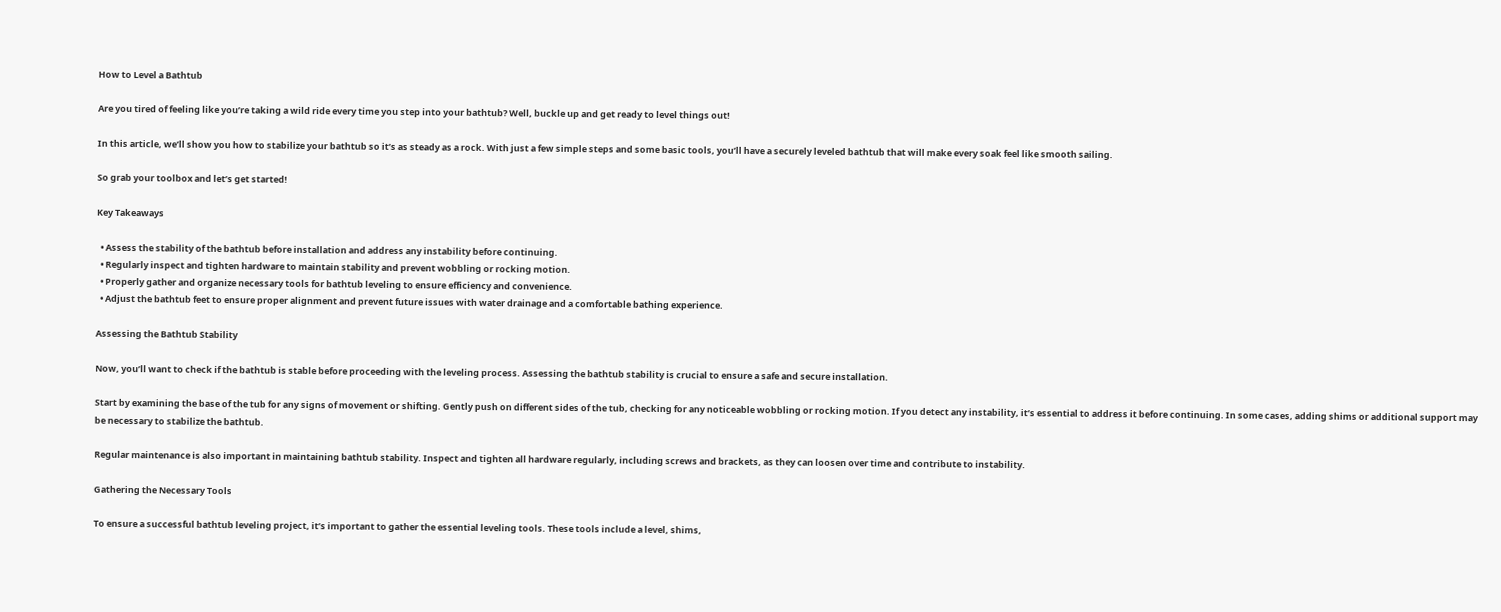How to Level a Bathtub

Are you tired of feeling like you’re taking a wild ride every time you step into your bathtub? Well, buckle up and get ready to level things out!

In this article, we’ll show you how to stabilize your bathtub so it’s as steady as a rock. With just a few simple steps and some basic tools, you’ll have a securely leveled bathtub that will make every soak feel like smooth sailing.

So grab your toolbox and let’s get started!

Key Takeaways

  • Assess the stability of the bathtub before installation and address any instability before continuing.
  • Regularly inspect and tighten hardware to maintain stability and prevent wobbling or rocking motion.
  • Properly gather and organize necessary tools for bathtub leveling to ensure efficiency and convenience.
  • Adjust the bathtub feet to ensure proper alignment and prevent future issues with water drainage and a comfortable bathing experience.

Assessing the Bathtub Stability

Now, you’ll want to check if the bathtub is stable before proceeding with the leveling process. Assessing the bathtub stability is crucial to ensure a safe and secure installation.

Start by examining the base of the tub for any signs of movement or shifting. Gently push on different sides of the tub, checking for any noticeable wobbling or rocking motion. If you detect any instability, it’s essential to address it before continuing. In some cases, adding shims or additional support may be necessary to stabilize the bathtub.

Regular maintenance is also important in maintaining bathtub stability. Inspect and tighten all hardware regularly, including screws and brackets, as they can loosen over time and contribute to instability.

Gathering the Necessary Tools

To ensure a successful bathtub leveling project, it’s important to gather the essential leveling tools. These tools include a level, shims,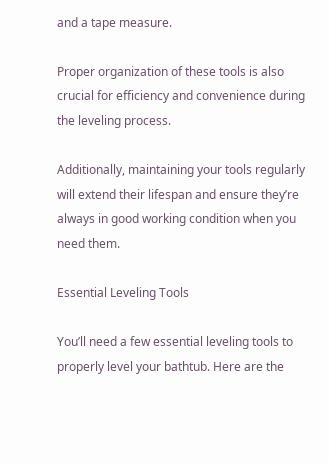and a tape measure.

Proper organization of these tools is also crucial for efficiency and convenience during the leveling process.

Additionally, maintaining your tools regularly will extend their lifespan and ensure they’re always in good working condition when you need them.

Essential Leveling Tools

You’ll need a few essential leveling tools to properly level your bathtub. Here are the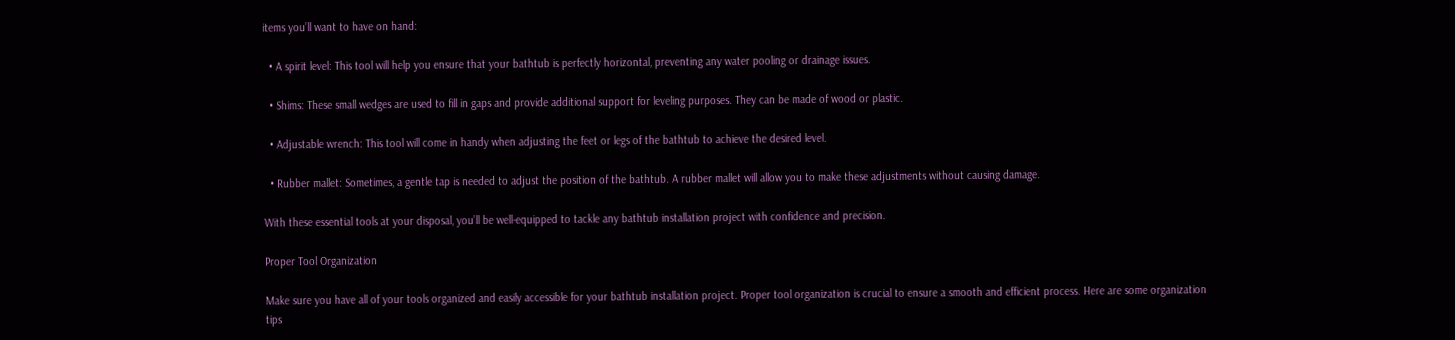items you’ll want to have on hand:

  • A spirit level: This tool will help you ensure that your bathtub is perfectly horizontal, preventing any water pooling or drainage issues.

  • Shims: These small wedges are used to fill in gaps and provide additional support for leveling purposes. They can be made of wood or plastic.

  • Adjustable wrench: This tool will come in handy when adjusting the feet or legs of the bathtub to achieve the desired level.

  • Rubber mallet: Sometimes, a gentle tap is needed to adjust the position of the bathtub. A rubber mallet will allow you to make these adjustments without causing damage.

With these essential tools at your disposal, you’ll be well-equipped to tackle any bathtub installation project with confidence and precision.

Proper Tool Organization

Make sure you have all of your tools organized and easily accessible for your bathtub installation project. Proper tool organization is crucial to ensure a smooth and efficient process. Here are some organization tips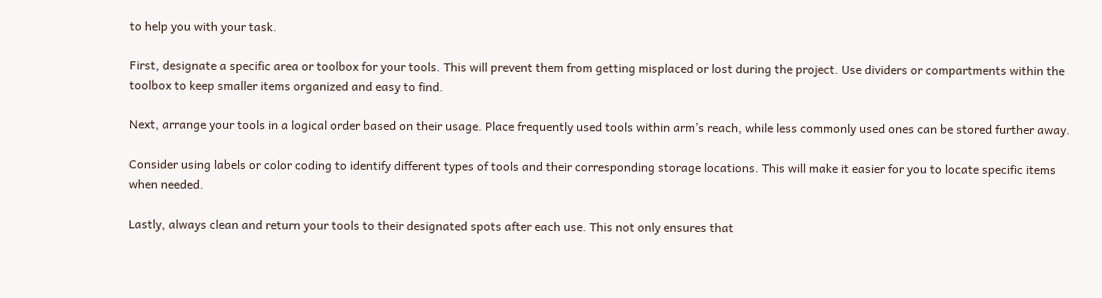to help you with your task.

First, designate a specific area or toolbox for your tools. This will prevent them from getting misplaced or lost during the project. Use dividers or compartments within the toolbox to keep smaller items organized and easy to find.

Next, arrange your tools in a logical order based on their usage. Place frequently used tools within arm’s reach, while less commonly used ones can be stored further away.

Consider using labels or color coding to identify different types of tools and their corresponding storage locations. This will make it easier for you to locate specific items when needed.

Lastly, always clean and return your tools to their designated spots after each use. This not only ensures that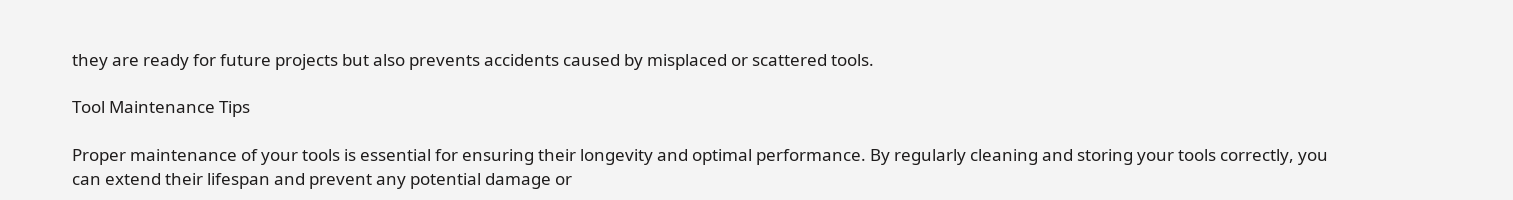they are ready for future projects but also prevents accidents caused by misplaced or scattered tools.

Tool Maintenance Tips

Proper maintenance of your tools is essential for ensuring their longevity and optimal performance. By regularly cleaning and storing your tools correctly, you can extend their lifespan and prevent any potential damage or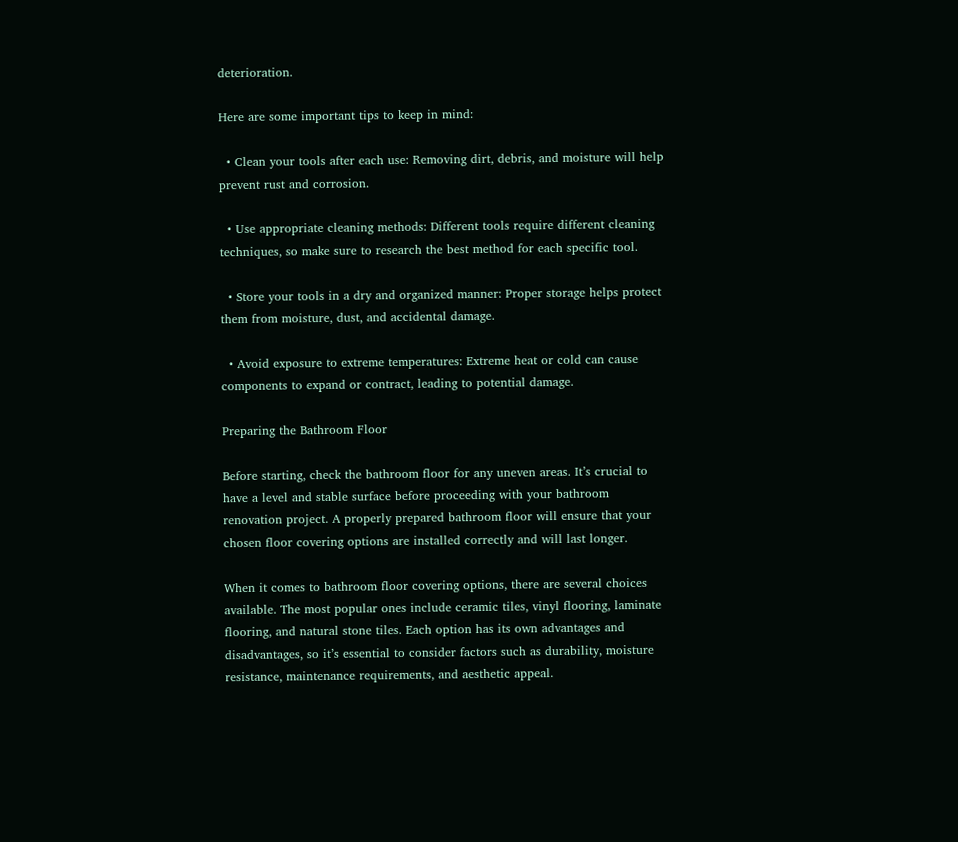deterioration.

Here are some important tips to keep in mind:

  • Clean your tools after each use: Removing dirt, debris, and moisture will help prevent rust and corrosion.

  • Use appropriate cleaning methods: Different tools require different cleaning techniques, so make sure to research the best method for each specific tool.

  • Store your tools in a dry and organized manner: Proper storage helps protect them from moisture, dust, and accidental damage.

  • Avoid exposure to extreme temperatures: Extreme heat or cold can cause components to expand or contract, leading to potential damage.

Preparing the Bathroom Floor

Before starting, check the bathroom floor for any uneven areas. It’s crucial to have a level and stable surface before proceeding with your bathroom renovation project. A properly prepared bathroom floor will ensure that your chosen floor covering options are installed correctly and will last longer.

When it comes to bathroom floor covering options, there are several choices available. The most popular ones include ceramic tiles, vinyl flooring, laminate flooring, and natural stone tiles. Each option has its own advantages and disadvantages, so it’s essential to consider factors such as durability, moisture resistance, maintenance requirements, and aesthetic appeal.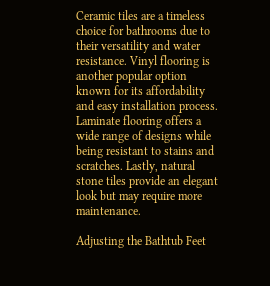Ceramic tiles are a timeless choice for bathrooms due to their versatility and water resistance. Vinyl flooring is another popular option known for its affordability and easy installation process. Laminate flooring offers a wide range of designs while being resistant to stains and scratches. Lastly, natural stone tiles provide an elegant look but may require more maintenance.

Adjusting the Bathtub Feet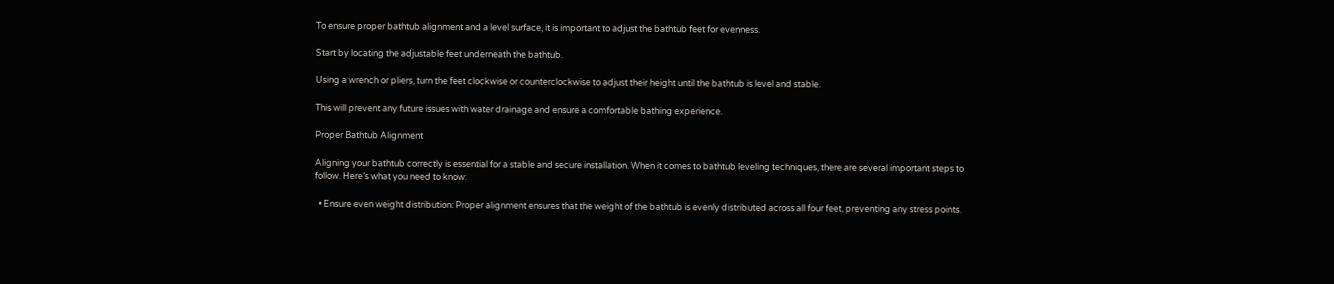To ensure proper bathtub alignment and a level surface, it is important to adjust the bathtub feet for evenness.

Start by locating the adjustable feet underneath the bathtub.

Using a wrench or pliers, turn the feet clockwise or counterclockwise to adjust their height until the bathtub is level and stable.

This will prevent any future issues with water drainage and ensure a comfortable bathing experience.

Proper Bathtub Alignment

Aligning your bathtub correctly is essential for a stable and secure installation. When it comes to bathtub leveling techniques, there are several important steps to follow. Here’s what you need to know:

  • Ensure even weight distribution: Proper alignment ensures that the weight of the bathtub is evenly distributed across all four feet, preventing any stress points.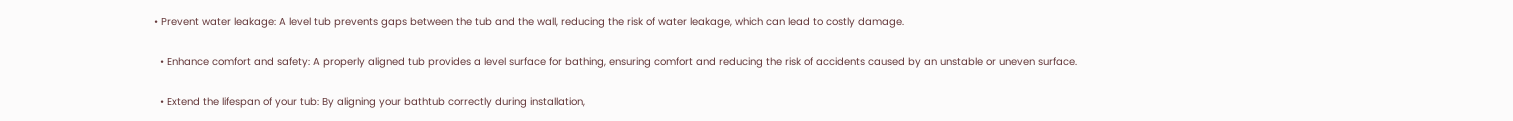• Prevent water leakage: A level tub prevents gaps between the tub and the wall, reducing the risk of water leakage, which can lead to costly damage.

  • Enhance comfort and safety: A properly aligned tub provides a level surface for bathing, ensuring comfort and reducing the risk of accidents caused by an unstable or uneven surface.

  • Extend the lifespan of your tub: By aligning your bathtub correctly during installation,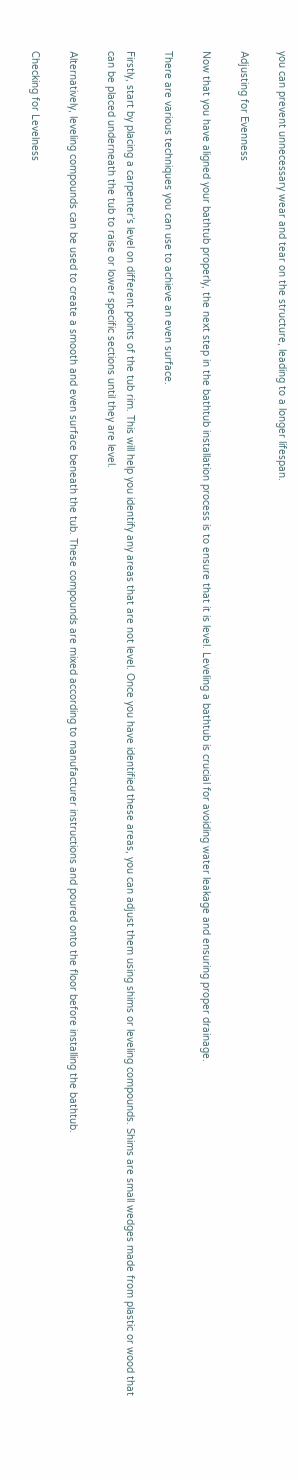you can prevent unnecessary wear and tear on the structure, leading to a longer lifespan.

Adjusting for Evenness

Now that you have aligned your bathtub properly, the next step in the bathtub installation process is to ensure that it is level. Leveling a bathtub is crucial for avoiding water leakage and ensuring proper drainage.

There are various techniques you can use to achieve an even surface.

Firstly, start by placing a carpenter’s level on different points of the tub rim. This will help you identify any areas that are not level. Once you have identified these areas, you can adjust them using shims or leveling compounds. Shims are small wedges made from plastic or wood that can be placed underneath the tub to raise or lower specific sections until they are level.

Alternatively, leveling compounds can be used to create a smooth and even surface beneath the tub. These compounds are mixed according to manufacturer instructions and poured onto the floor before installing the bathtub.

Checking for Levelness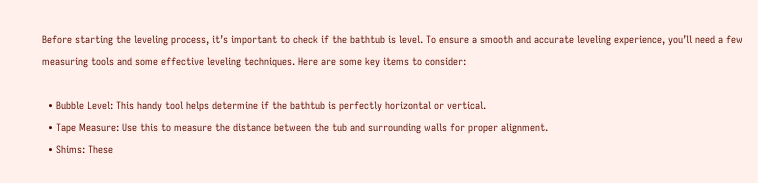Before starting the leveling process, it’s important to check if the bathtub is level. To ensure a smooth and accurate leveling experience, you’ll need a few measuring tools and some effective leveling techniques. Here are some key items to consider:

  • Bubble Level: This handy tool helps determine if the bathtub is perfectly horizontal or vertical.
  • Tape Measure: Use this to measure the distance between the tub and surrounding walls for proper alignment.
  • Shims: These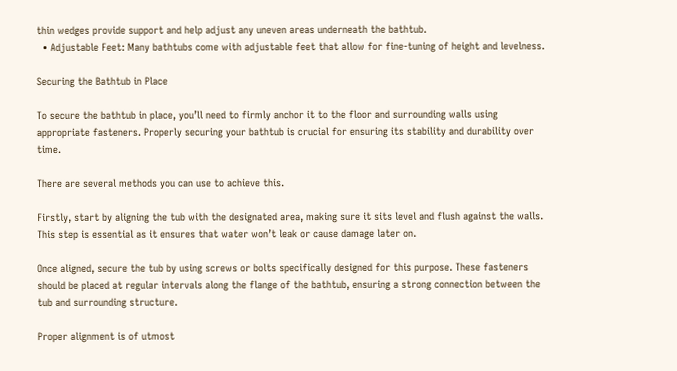thin wedges provide support and help adjust any uneven areas underneath the bathtub.
  • Adjustable Feet: Many bathtubs come with adjustable feet that allow for fine-tuning of height and levelness.

Securing the Bathtub in Place

To secure the bathtub in place, you’ll need to firmly anchor it to the floor and surrounding walls using appropriate fasteners. Properly securing your bathtub is crucial for ensuring its stability and durability over time.

There are several methods you can use to achieve this.

Firstly, start by aligning the tub with the designated area, making sure it sits level and flush against the walls. This step is essential as it ensures that water won’t leak or cause damage later on.

Once aligned, secure the tub by using screws or bolts specifically designed for this purpose. These fasteners should be placed at regular intervals along the flange of the bathtub, ensuring a strong connection between the tub and surrounding structure.

Proper alignment is of utmost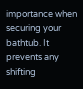importance when securing your bathtub. It prevents any shifting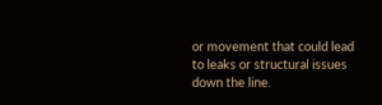or movement that could lead to leaks or structural issues down the line.